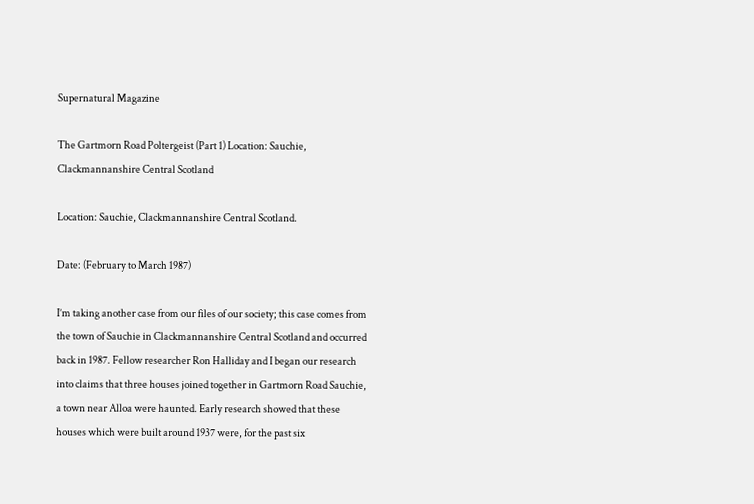Supernatural Magazine

The Gartmorn Road Poltergeist (Part 1) Location: Sauchie, Clackmannanshire Central Scotland

Location: Sauchie, Clackmannanshire Central Scotland.

Date: (February to March 1987)

I’m taking another case from our files of our society; this case comes from the town of Sauchie in Clackmannanshire Central Scotland and occurred back in 1987. Fellow researcher Ron Halliday and I began our research into claims that three houses joined together in Gartmorn Road Sauchie, a town near Alloa were haunted. Early research showed that these houses which were built around 1937 were, for the past six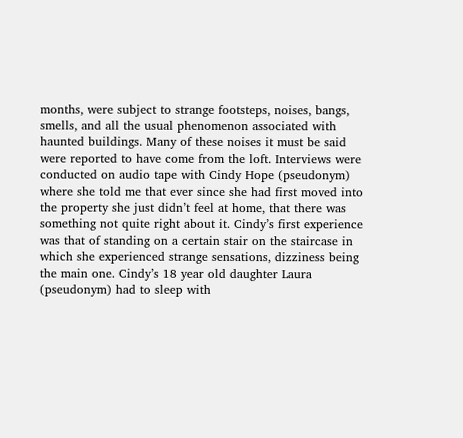months, were subject to strange footsteps, noises, bangs, smells, and all the usual phenomenon associated with haunted buildings. Many of these noises it must be said were reported to have come from the loft. Interviews were conducted on audio tape with Cindy Hope (pseudonym) where she told me that ever since she had first moved into the property she just didn’t feel at home, that there was something not quite right about it. Cindy’s first experience was that of standing on a certain stair on the staircase in which she experienced strange sensations, dizziness being the main one. Cindy’s 18 year old daughter Laura (pseudonym) had to sleep with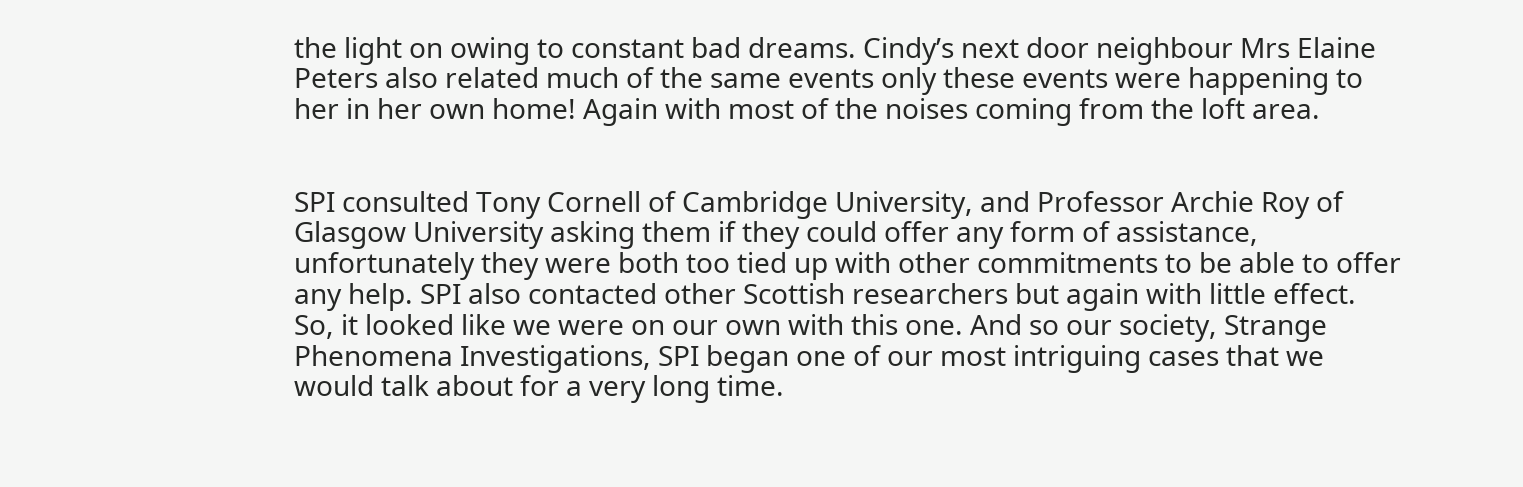the light on owing to constant bad dreams. Cindy’s next door neighbour Mrs Elaine Peters also related much of the same events only these events were happening to her in her own home! Again with most of the noises coming from the loft area.


SPI consulted Tony Cornell of Cambridge University, and Professor Archie Roy of Glasgow University asking them if they could offer any form of assistance, unfortunately they were both too tied up with other commitments to be able to offer any help. SPI also contacted other Scottish researchers but again with little effect. So, it looked like we were on our own with this one. And so our society, Strange Phenomena Investigations, SPI began one of our most intriguing cases that we would talk about for a very long time.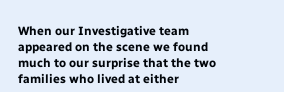When our Investigative team appeared on the scene we found much to our surprise that the two families who lived at either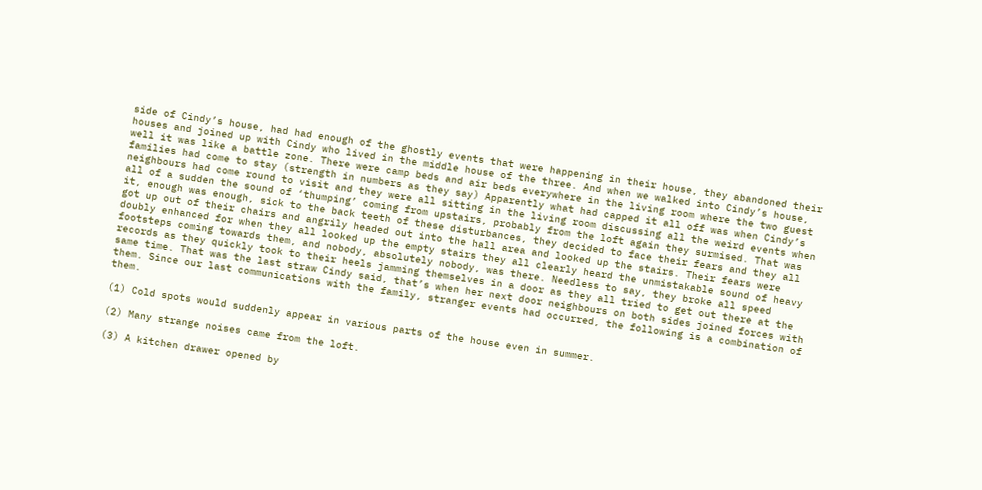side of Cindy’s house, had had enough of the ghostly events that were happening in their house, they abandoned their houses and joined up with Cindy who lived in the middle house of the three. And when we walked into Cindy’s house, well it was like a battle zone. There were camp beds and air beds everywhere in the living room where the two guest families had come to stay (strength in numbers as they say) Apparently what had capped it all off was when Cindy’s neighbours had come round to visit and they were all sitting in the living room discussing all the weird events when all of a sudden the sound of ‘thumping’ coming from upstairs, probably from the loft again they surmised. That was it, enough was enough, sick to the back teeth of these disturbances, they decided to face their fears and they all got up out of their chairs and angrily headed out into the hall area and looked up the stairs. Their fears were doubly enhanced for when they all looked up the empty stairs they all clearly heard the unmistakable sound of heavy footsteps coming towards them, and nobody, absolutely nobody, was there. Needless to say, they broke all speed records as they quickly took to their heels jamming themselves in a door as they all tried to get out there at the same time. That was the last straw Cindy said, that’s when her next door neighbours on both sides joined forces with them. Since our last communications with the family, stranger events had occurred, the following is a combination of them.

(1) Cold spots would suddenly appear in various parts of the house even in summer.

(2) Many strange noises came from the loft.

(3) A kitchen drawer opened by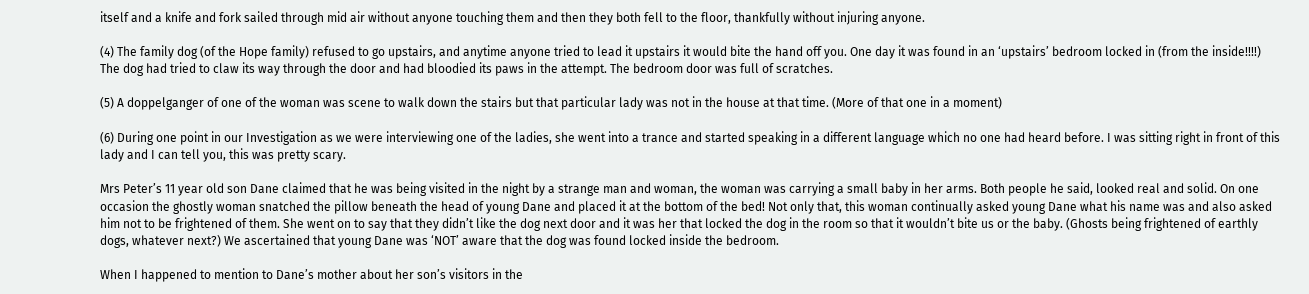itself and a knife and fork sailed through mid air without anyone touching them and then they both fell to the floor, thankfully without injuring anyone.

(4) The family dog (of the Hope family) refused to go upstairs, and anytime anyone tried to lead it upstairs it would bite the hand off you. One day it was found in an ‘upstairs’ bedroom locked in (from the inside!!!!) The dog had tried to claw its way through the door and had bloodied its paws in the attempt. The bedroom door was full of scratches.

(5) A doppelganger of one of the woman was scene to walk down the stairs but that particular lady was not in the house at that time. (More of that one in a moment)

(6) During one point in our Investigation as we were interviewing one of the ladies, she went into a trance and started speaking in a different language which no one had heard before. I was sitting right in front of this lady and I can tell you, this was pretty scary.

Mrs Peter’s 11 year old son Dane claimed that he was being visited in the night by a strange man and woman, the woman was carrying a small baby in her arms. Both people he said, looked real and solid. On one occasion the ghostly woman snatched the pillow beneath the head of young Dane and placed it at the bottom of the bed! Not only that, this woman continually asked young Dane what his name was and also asked him not to be frightened of them. She went on to say that they didn’t like the dog next door and it was her that locked the dog in the room so that it wouldn’t bite us or the baby. (Ghosts being frightened of earthly dogs, whatever next?) We ascertained that young Dane was ‘NOT’ aware that the dog was found locked inside the bedroom.

When I happened to mention to Dane’s mother about her son’s visitors in the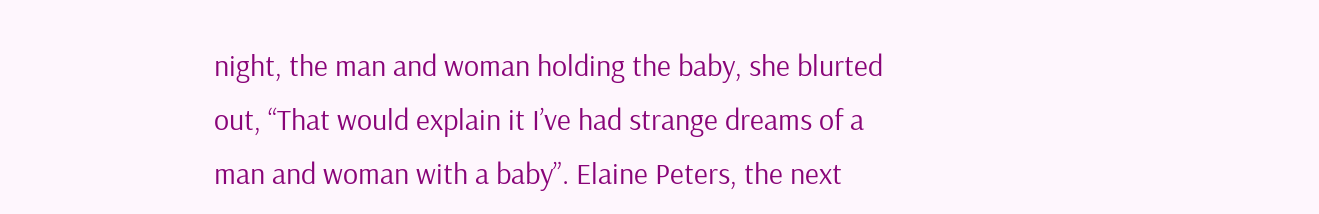night, the man and woman holding the baby, she blurted out, “That would explain it I’ve had strange dreams of a man and woman with a baby”. Elaine Peters, the next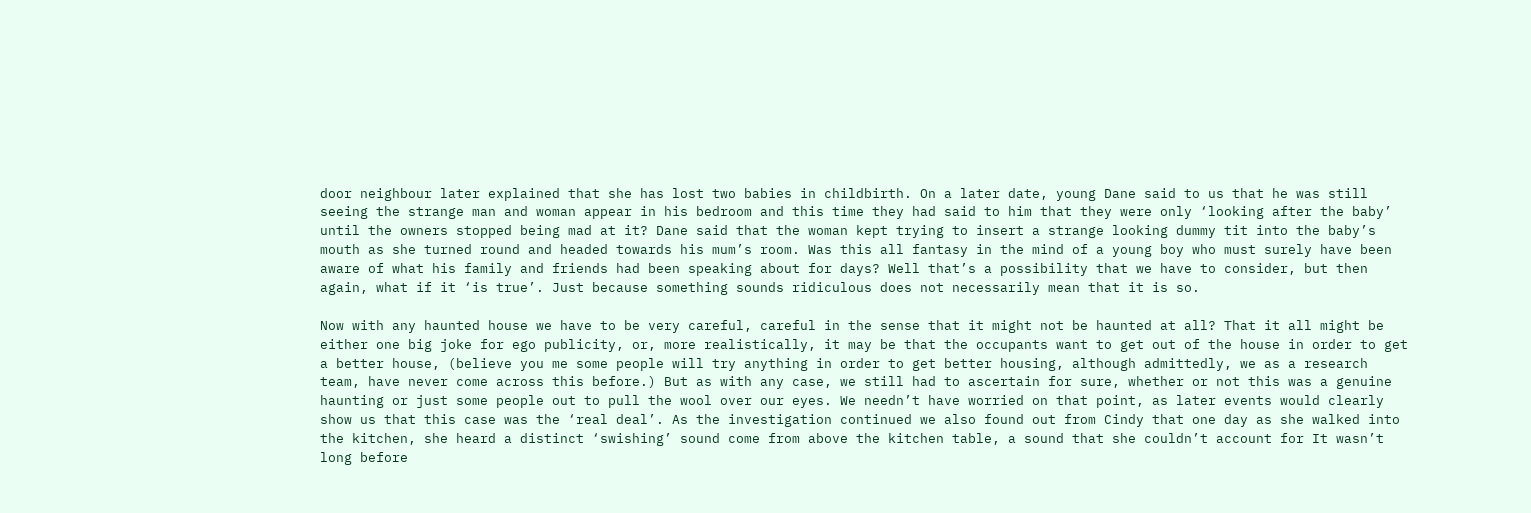door neighbour later explained that she has lost two babies in childbirth. On a later date, young Dane said to us that he was still seeing the strange man and woman appear in his bedroom and this time they had said to him that they were only ‘looking after the baby’ until the owners stopped being mad at it? Dane said that the woman kept trying to insert a strange looking dummy tit into the baby’s mouth as she turned round and headed towards his mum’s room. Was this all fantasy in the mind of a young boy who must surely have been aware of what his family and friends had been speaking about for days? Well that’s a possibility that we have to consider, but then again, what if it ‘is true’. Just because something sounds ridiculous does not necessarily mean that it is so.

Now with any haunted house we have to be very careful, careful in the sense that it might not be haunted at all? That it all might be either one big joke for ego publicity, or, more realistically, it may be that the occupants want to get out of the house in order to get a better house, (believe you me some people will try anything in order to get better housing, although admittedly, we as a research team, have never come across this before.) But as with any case, we still had to ascertain for sure, whether or not this was a genuine haunting or just some people out to pull the wool over our eyes. We needn’t have worried on that point, as later events would clearly show us that this case was the ‘real deal’. As the investigation continued we also found out from Cindy that one day as she walked into the kitchen, she heard a distinct ‘swishing’ sound come from above the kitchen table, a sound that she couldn’t account for It wasn’t long before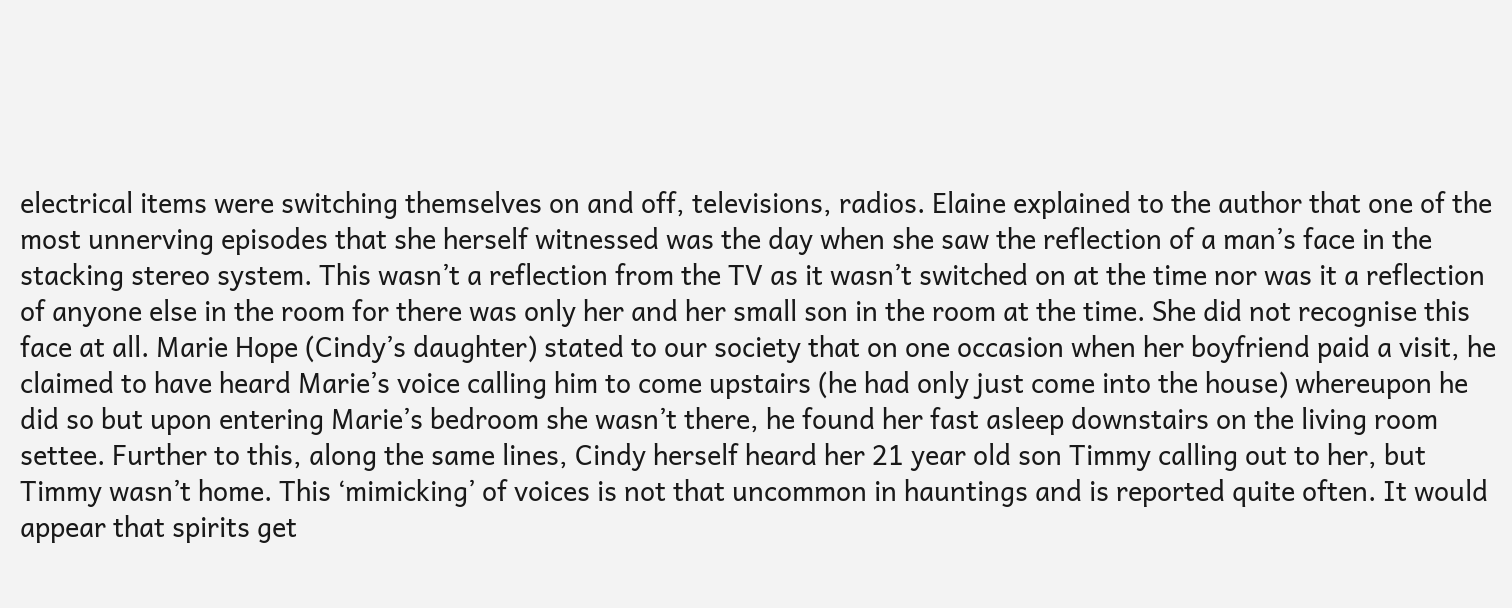electrical items were switching themselves on and off, televisions, radios. Elaine explained to the author that one of the most unnerving episodes that she herself witnessed was the day when she saw the reflection of a man’s face in the stacking stereo system. This wasn’t a reflection from the TV as it wasn’t switched on at the time nor was it a reflection of anyone else in the room for there was only her and her small son in the room at the time. She did not recognise this face at all. Marie Hope (Cindy’s daughter) stated to our society that on one occasion when her boyfriend paid a visit, he claimed to have heard Marie’s voice calling him to come upstairs (he had only just come into the house) whereupon he did so but upon entering Marie’s bedroom she wasn’t there, he found her fast asleep downstairs on the living room settee. Further to this, along the same lines, Cindy herself heard her 21 year old son Timmy calling out to her, but Timmy wasn’t home. This ‘mimicking’ of voices is not that uncommon in hauntings and is reported quite often. It would appear that spirits get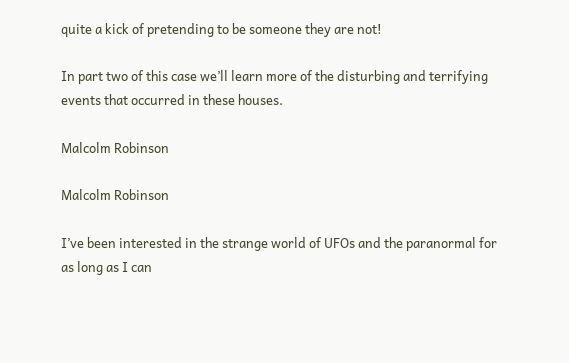quite a kick of pretending to be someone they are not!

In part two of this case we’ll learn more of the disturbing and terrifying events that occurred in these houses.

Malcolm Robinson

Malcolm Robinson

I’ve been interested in the strange world of UFOs and the paranormal for as long as I can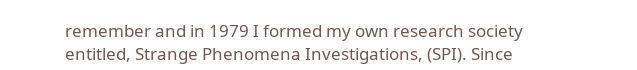remember and in 1979 I formed my own research society entitled, Strange Phenomena Investigations, (SPI). Since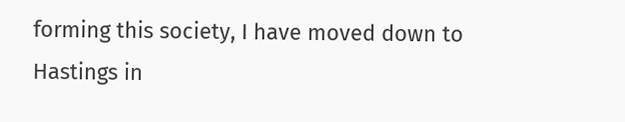forming this society, I have moved down to Hastings in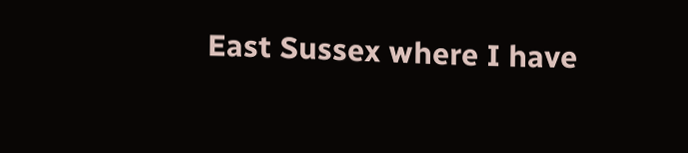East Sussex where I have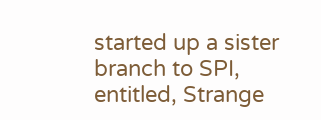started up a sister branch to SPI, entitled, Strange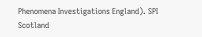Phenomena Investigations England). SPI Scotland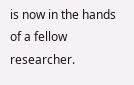is now in the hands of a fellow researcher.